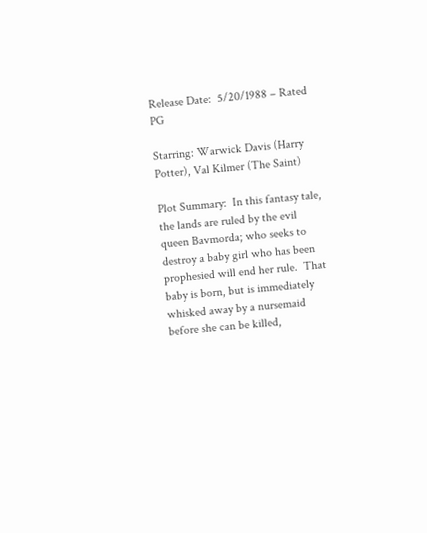Release Date:  5/20/1988 – Rated PG

Starring: Warwick Davis (Harry Potter), Val Kilmer (The Saint)

Plot Summary:  In this fantasy tale, the lands are ruled by the evil queen Bavmorda; who seeks to destroy a baby girl who has been prophesied will end her rule.  That baby is born, but is immediately whisked away by a nursemaid before she can be killed,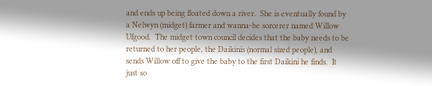and ends up being floated down a river.  She is eventually found by a Nelwyn (midget) farmer and wanna-be sorcerer named Willow Ufgood.  The midget town council decides that the baby needs to be returned to her people, the Daikinis (normal sized people), and sends Willow off to give the baby to the first Daikini he finds.  It just so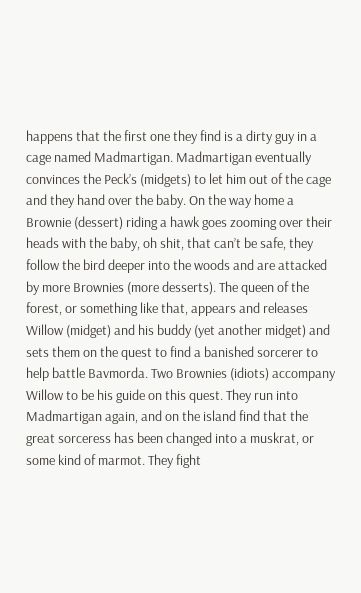happens that the first one they find is a dirty guy in a cage named Madmartigan. Madmartigan eventually convinces the Peck’s (midgets) to let him out of the cage and they hand over the baby. On the way home a Brownie (dessert) riding a hawk goes zooming over their heads with the baby, oh shit, that can’t be safe, they follow the bird deeper into the woods and are attacked by more Brownies (more desserts). The queen of the forest, or something like that, appears and releases Willow (midget) and his buddy (yet another midget) and sets them on the quest to find a banished sorcerer to help battle Bavmorda. Two Brownies (idiots) accompany Willow to be his guide on this quest. They run into Madmartigan again, and on the island find that the great sorceress has been changed into a muskrat, or some kind of marmot. They fight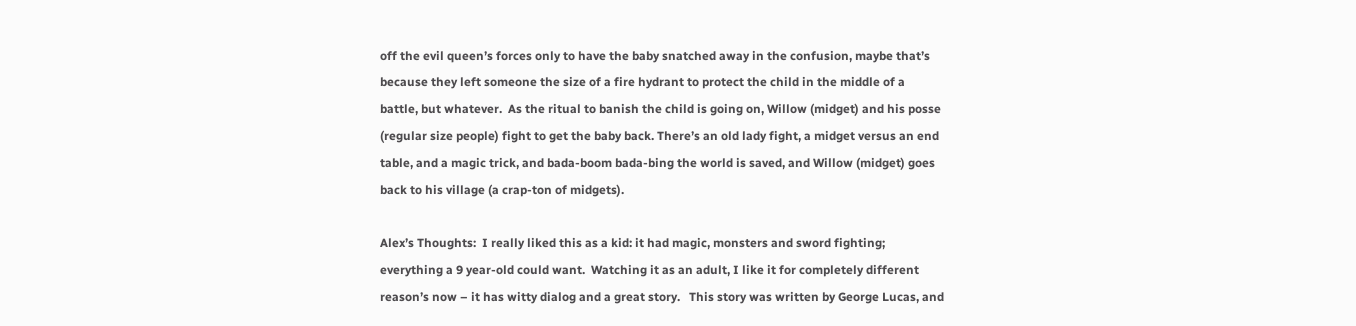off the evil queen’s forces only to have the baby snatched away in the confusion, maybe that’s because they left someone the size of a fire hydrant to protect the child in the middle of a battle, but whatever.  As the ritual to banish the child is going on, Willow (midget) and his posse (regular size people) fight to get the baby back. There’s an old lady fight, a midget versus an end table, and a magic trick, and bada-boom bada-bing the world is saved, and Willow (midget) goes back to his village (a crap-ton of midgets).

Alex’s Thoughts:  I really liked this as a kid: it had magic, monsters and sword fighting; everything a 9 year-old could want.  Watching it as an adult, I like it for completely different reason’s now – it has witty dialog and a great story.   This story was written by George Lucas, and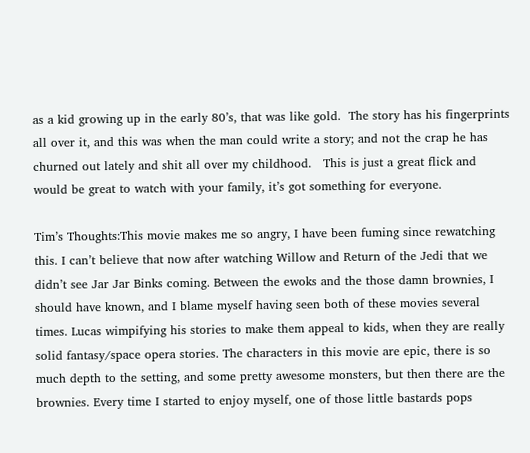as a kid growing up in the early 80’s, that was like gold.  The story has his fingerprints all over it, and this was when the man could write a story; and not the crap he has churned out lately and shit all over my childhood.   This is just a great flick and would be great to watch with your family, it’s got something for everyone.

Tim’s Thoughts:This movie makes me so angry, I have been fuming since rewatching this. I can’t believe that now after watching Willow and Return of the Jedi that we didn’t see Jar Jar Binks coming. Between the ewoks and the those damn brownies, I should have known, and I blame myself having seen both of these movies several times. Lucas wimpifying his stories to make them appeal to kids, when they are really solid fantasy/space opera stories. The characters in this movie are epic, there is so much depth to the setting, and some pretty awesome monsters, but then there are the brownies. Every time I started to enjoy myself, one of those little bastards pops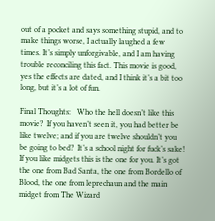out of a pocket and says something stupid, and to make things worse, I actually laughed a few times. It’s simply unforgivable, and I am having trouble reconciling this fact. This movie is good, yes the effects are dated, and I think it’s a bit too long, but it’s a lot of fun.

Final Thoughts:   Who the hell doesn’t like this movie?  If you haven’t seen it, you had better be like twelve; and if you are twelve shouldn’t you be going to bed?  It’s a school night for fuck’s sake!  If you like midgets this is the one for you. It’s got the one from Bad Santa, the one from Bordello of Blood, the one from leprechaun and the main midget from The Wizard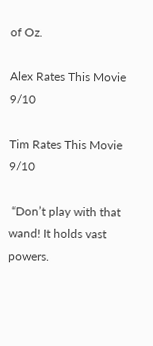of Oz.

Alex Rates This Movie 9/10

Tim Rates This Movie 9/10

 “Don’t play with that wand! It holds vast powers.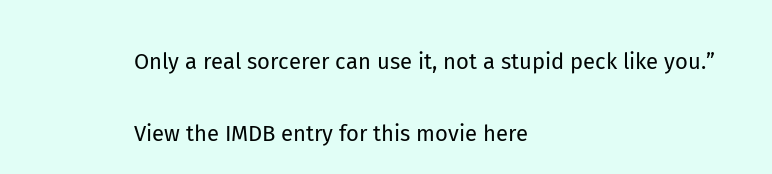Only a real sorcerer can use it, not a stupid peck like you.”

View the IMDB entry for this movie here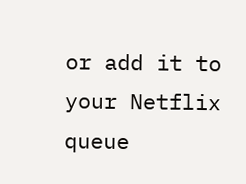or add it to your Netflix queue